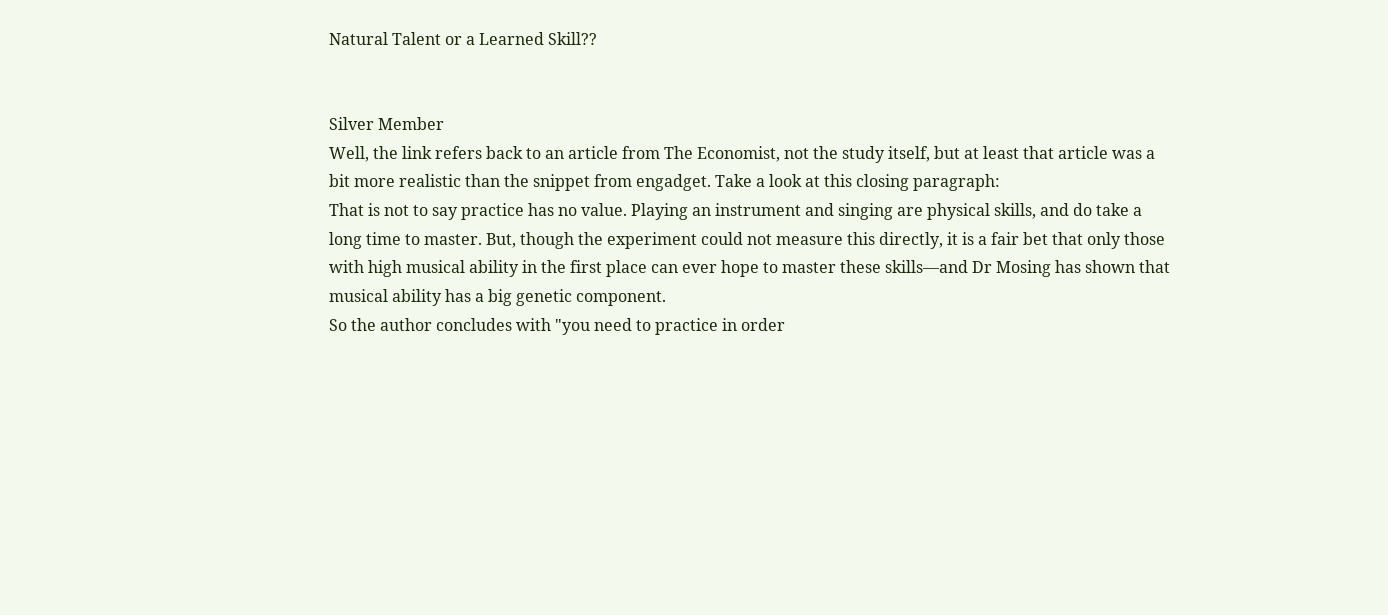Natural Talent or a Learned Skill??


Silver Member
Well, the link refers back to an article from The Economist, not the study itself, but at least that article was a bit more realistic than the snippet from engadget. Take a look at this closing paragraph:
That is not to say practice has no value. Playing an instrument and singing are physical skills, and do take a long time to master. But, though the experiment could not measure this directly, it is a fair bet that only those with high musical ability in the first place can ever hope to master these skills—and Dr Mosing has shown that musical ability has a big genetic component.
So the author concludes with "you need to practice in order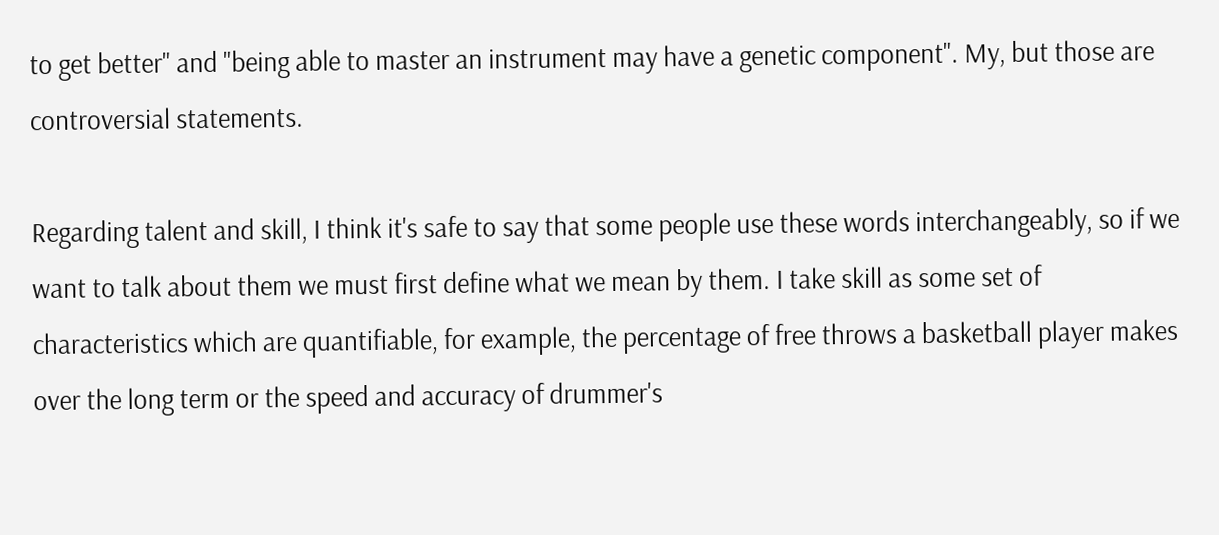to get better" and "being able to master an instrument may have a genetic component". My, but those are controversial statements.

Regarding talent and skill, I think it's safe to say that some people use these words interchangeably, so if we want to talk about them we must first define what we mean by them. I take skill as some set of characteristics which are quantifiable, for example, the percentage of free throws a basketball player makes over the long term or the speed and accuracy of drummer's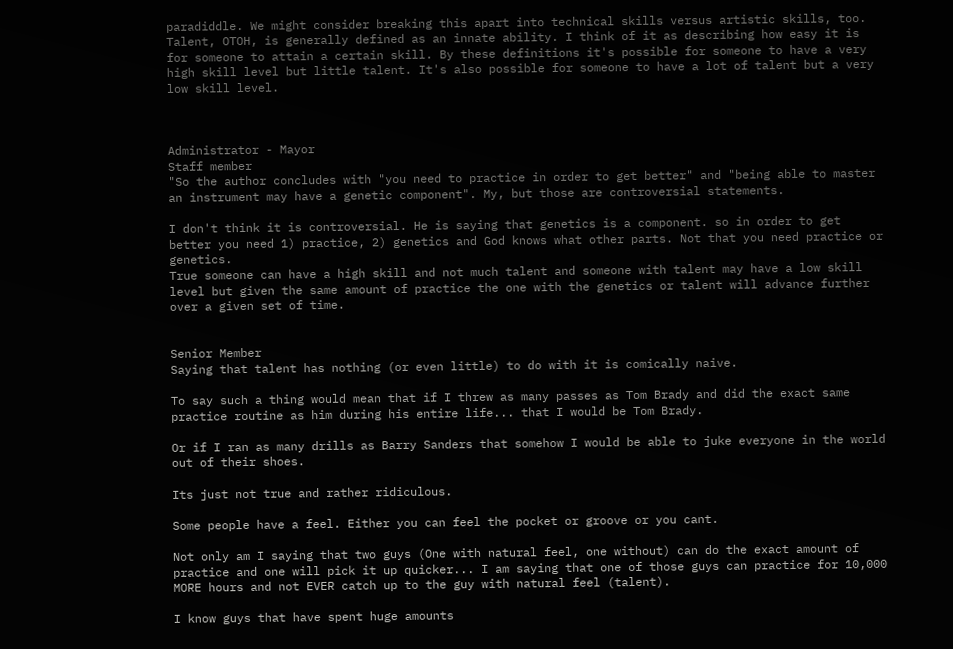paradiddle. We might consider breaking this apart into technical skills versus artistic skills, too. Talent, OTOH, is generally defined as an innate ability. I think of it as describing how easy it is for someone to attain a certain skill. By these definitions it's possible for someone to have a very high skill level but little talent. It's also possible for someone to have a lot of talent but a very low skill level.



Administrator - Mayor
Staff member
"So the author concludes with "you need to practice in order to get better" and "being able to master an instrument may have a genetic component". My, but those are controversial statements.

I don't think it is controversial. He is saying that genetics is a component. so in order to get better you need 1) practice, 2) genetics and God knows what other parts. Not that you need practice or genetics.
True someone can have a high skill and not much talent and someone with talent may have a low skill level but given the same amount of practice the one with the genetics or talent will advance further over a given set of time.


Senior Member
Saying that talent has nothing (or even little) to do with it is comically naive.

To say such a thing would mean that if I threw as many passes as Tom Brady and did the exact same practice routine as him during his entire life... that I would be Tom Brady.

Or if I ran as many drills as Barry Sanders that somehow I would be able to juke everyone in the world out of their shoes.

Its just not true and rather ridiculous.

Some people have a feel. Either you can feel the pocket or groove or you cant.

Not only am I saying that two guys (One with natural feel, one without) can do the exact amount of practice and one will pick it up quicker... I am saying that one of those guys can practice for 10,000 MORE hours and not EVER catch up to the guy with natural feel (talent).

I know guys that have spent huge amounts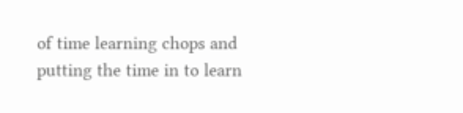of time learning chops and putting the time in to learn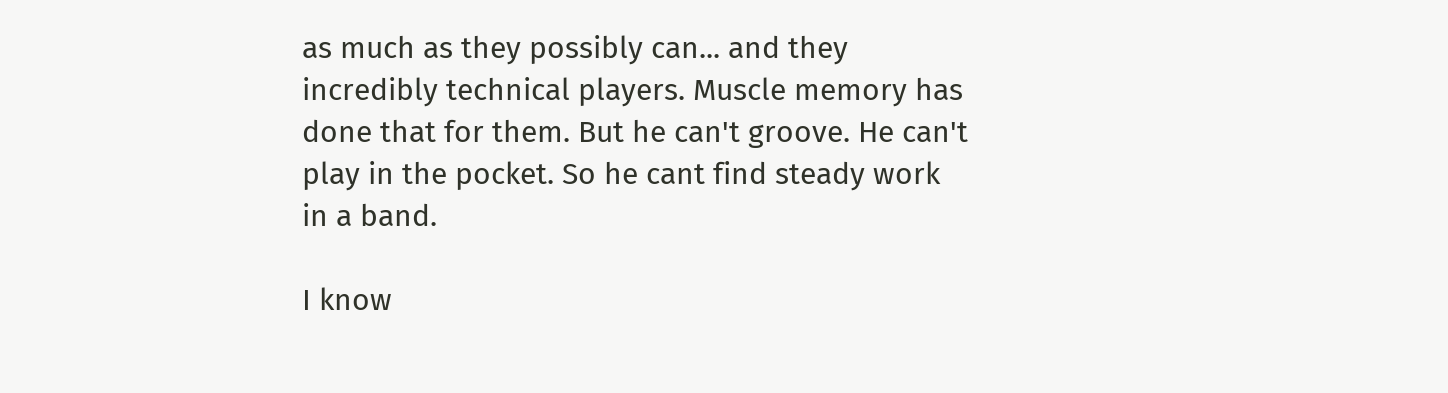as much as they possibly can... and they incredibly technical players. Muscle memory has done that for them. But he can't groove. He can't play in the pocket. So he cant find steady work in a band.

I know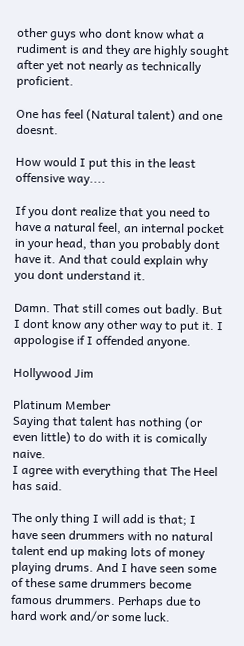other guys who dont know what a rudiment is and they are highly sought after yet not nearly as technically proficient.

One has feel (Natural talent) and one doesnt.

How would I put this in the least offensive way....

If you dont realize that you need to have a natural feel, an internal pocket in your head, than you probably dont have it. And that could explain why you dont understand it.

Damn. That still comes out badly. But I dont know any other way to put it. I appologise if I offended anyone.

Hollywood Jim

Platinum Member
Saying that talent has nothing (or even little) to do with it is comically naive.
I agree with everything that The Heel has said.

The only thing I will add is that; I have seen drummers with no natural talent end up making lots of money playing drums. And I have seen some of these same drummers become famous drummers. Perhaps due to hard work and/or some luck.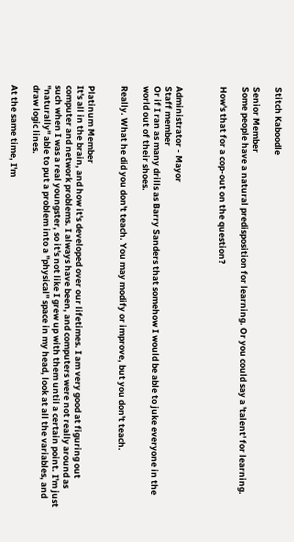Stitch Kaboodle

Senior Member
Some people have a natural predisposition for learning. Or you could say a 'talent' for learning.

How's that for a cop-out on the question?



Administrator - Mayor
Staff member
Or if I ran as many drills as Barry Sanders that somehow I would be able to juke everyone in the world out of their shoes.

Really. What he did you don't teach. You may modify or improve, but you don't teach.


Platinum Member
It's all in the brain, and how it's developed over our lifetimes. I am very good at figuring out computer and network problems. I always have been, and computers were not really around as such when I was a real youngster, so it's not like I grew up with them until a certain point. I'm just "naturally" able to put a problem into a "physical" space in my head, look at all the variables, and draw logic lines.

At the same time, I'm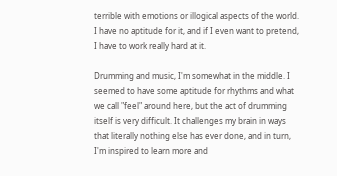terrible with emotions or illogical aspects of the world. I have no aptitude for it, and if I even want to pretend, I have to work really hard at it.

Drumming and music, I'm somewhat in the middle. I seemed to have some aptitude for rhythms and what we call "feel" around here, but the act of drumming itself is very difficult. It challenges my brain in ways that literally nothing else has ever done, and in turn, I'm inspired to learn more and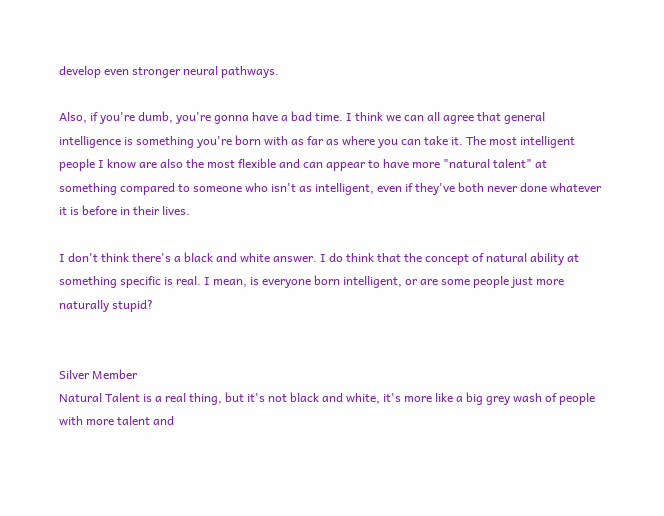develop even stronger neural pathways.

Also, if you're dumb, you're gonna have a bad time. I think we can all agree that general intelligence is something you're born with as far as where you can take it. The most intelligent people I know are also the most flexible and can appear to have more "natural talent" at something compared to someone who isn't as intelligent, even if they've both never done whatever it is before in their lives.

I don't think there's a black and white answer. I do think that the concept of natural ability at something specific is real. I mean, is everyone born intelligent, or are some people just more naturally stupid?


Silver Member
Natural Talent is a real thing, but it's not black and white, it's more like a big grey wash of people with more talent and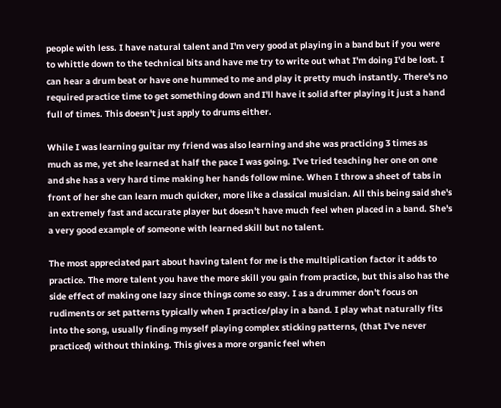people with less. I have natural talent and I'm very good at playing in a band but if you were to whittle down to the technical bits and have me try to write out what I'm doing I'd be lost. I can hear a drum beat or have one hummed to me and play it pretty much instantly. There's no required practice time to get something down and I'll have it solid after playing it just a hand full of times. This doesn't just apply to drums either.

While I was learning guitar my friend was also learning and she was practicing 3 times as much as me, yet she learned at half the pace I was going. I've tried teaching her one on one and she has a very hard time making her hands follow mine. When I throw a sheet of tabs in front of her she can learn much quicker, more like a classical musician. All this being said she's an extremely fast and accurate player but doesn't have much feel when placed in a band. She's a very good example of someone with learned skill but no talent.

The most appreciated part about having talent for me is the multiplication factor it adds to practice. The more talent you have the more skill you gain from practice, but this also has the side effect of making one lazy since things come so easy. I as a drummer don't focus on rudiments or set patterns typically when I practice/play in a band. I play what naturally fits into the song, usually finding myself playing complex sticking patterns, (that I've never practiced) without thinking. This gives a more organic feel when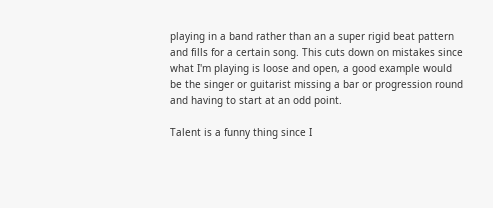playing in a band rather than an a super rigid beat pattern and fills for a certain song. This cuts down on mistakes since what I'm playing is loose and open, a good example would be the singer or guitarist missing a bar or progression round and having to start at an odd point.

Talent is a funny thing since I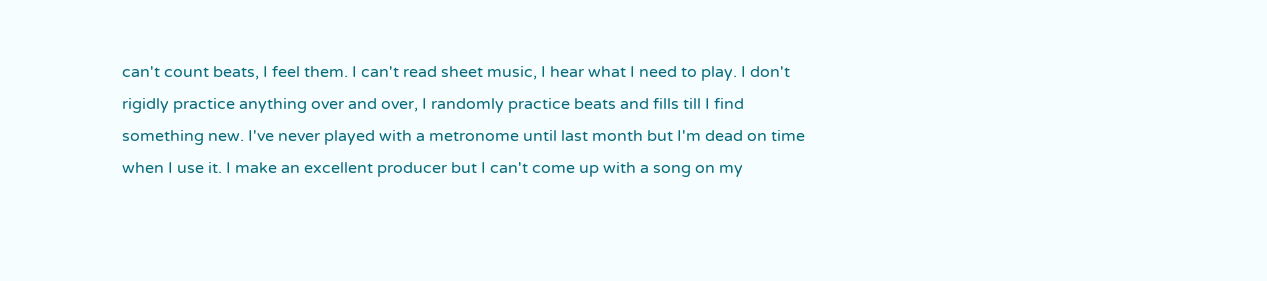can't count beats, I feel them. I can't read sheet music, I hear what I need to play. I don't rigidly practice anything over and over, I randomly practice beats and fills till I find something new. I've never played with a metronome until last month but I'm dead on time when I use it. I make an excellent producer but I can't come up with a song on my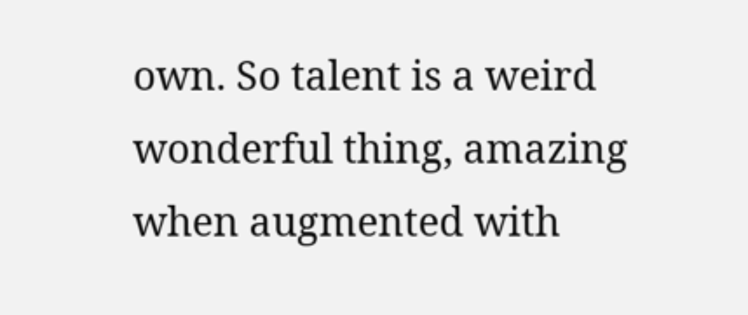own. So talent is a weird wonderful thing, amazing when augmented with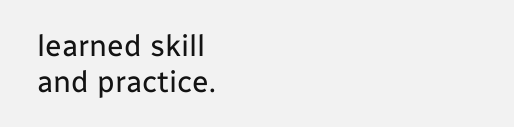learned skill and practice.